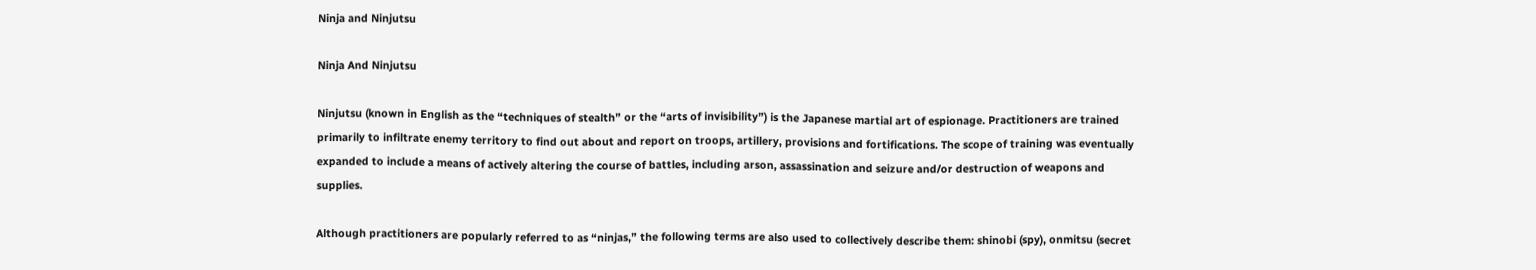Ninja and Ninjutsu

Ninja And Ninjutsu

Ninjutsu (known in English as the “techniques of stealth” or the “arts of invisibility”) is the Japanese martial art of espionage. Practitioners are trained primarily to infiltrate enemy territory to find out about and report on troops, artillery, provisions and fortifications. The scope of training was eventually expanded to include a means of actively altering the course of battles, including arson, assassination and seizure and/or destruction of weapons and supplies.

Although practitioners are popularly referred to as “ninjas,” the following terms are also used to collectively describe them: shinobi (spy), onmitsu (secret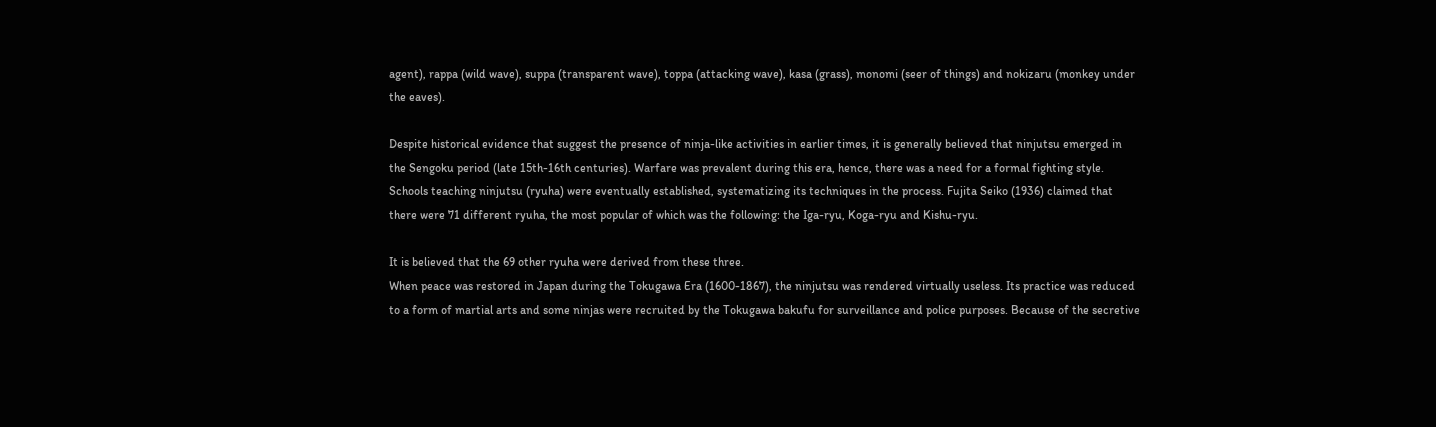agent), rappa (wild wave), suppa (transparent wave), toppa (attacking wave), kasa (grass), monomi (seer of things) and nokizaru (monkey under the eaves).

Despite historical evidence that suggest the presence of ninja-like activities in earlier times, it is generally believed that ninjutsu emerged in the Sengoku period (late 15th-16th centuries). Warfare was prevalent during this era, hence, there was a need for a formal fighting style. Schools teaching ninjutsu (ryuha) were eventually established, systematizing its techniques in the process. Fujita Seiko (1936) claimed that there were 71 different ryuha, the most popular of which was the following: the Iga-ryu, Koga-ryu and Kishu-ryu.

It is believed that the 69 other ryuha were derived from these three.
When peace was restored in Japan during the Tokugawa Era (1600-1867), the ninjutsu was rendered virtually useless. Its practice was reduced to a form of martial arts and some ninjas were recruited by the Tokugawa bakufu for surveillance and police purposes. Because of the secretive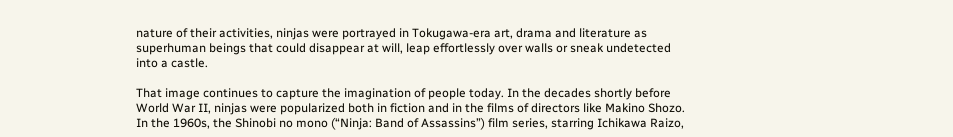nature of their activities, ninjas were portrayed in Tokugawa-era art, drama and literature as superhuman beings that could disappear at will, leap effortlessly over walls or sneak undetected into a castle.

That image continues to capture the imagination of people today. In the decades shortly before World War II, ninjas were popularized both in fiction and in the films of directors like Makino Shozo. In the 1960s, the Shinobi no mono (“Ninja: Band of Assassins”) film series, starring Ichikawa Raizo,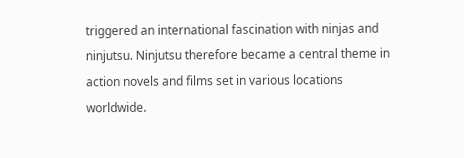triggered an international fascination with ninjas and ninjutsu. Ninjutsu therefore became a central theme in action novels and films set in various locations worldwide.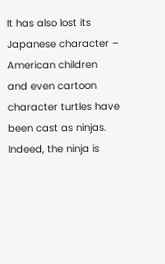It has also lost its Japanese character – American children and even cartoon character turtles have been cast as ninjas. Indeed, the ninja is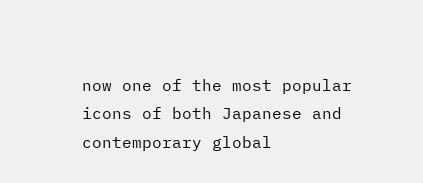now one of the most popular icons of both Japanese and contemporary global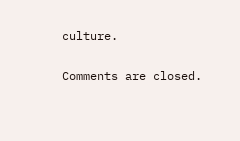culture.

Comments are closed.